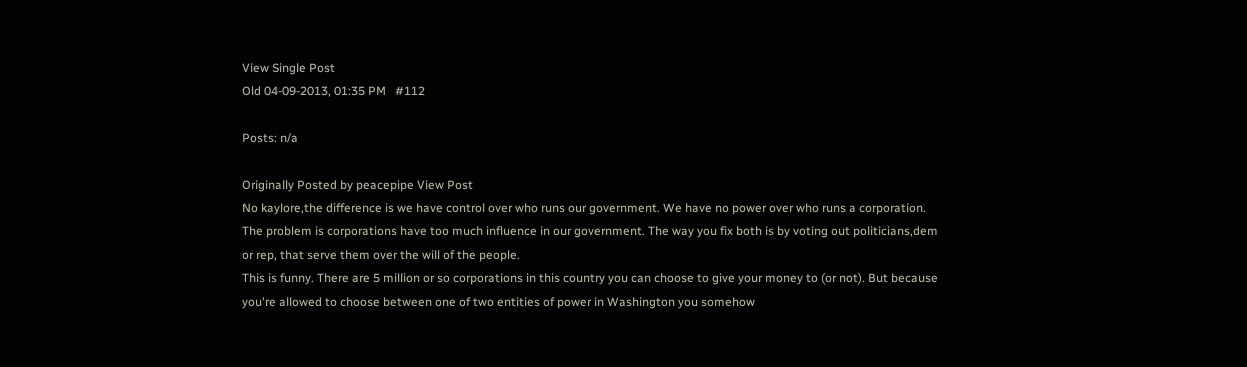View Single Post
Old 04-09-2013, 01:35 PM   #112

Posts: n/a

Originally Posted by peacepipe View Post
No kaylore,the difference is we have control over who runs our government. We have no power over who runs a corporation. The problem is corporations have too much influence in our government. The way you fix both is by voting out politicians,dem or rep, that serve them over the will of the people.
This is funny. There are 5 million or so corporations in this country you can choose to give your money to (or not). But because you're allowed to choose between one of two entities of power in Washington you somehow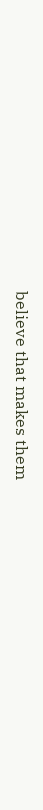believe that makes them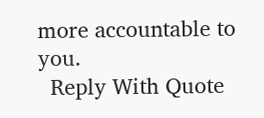more accountable to you.
  Reply With Quote